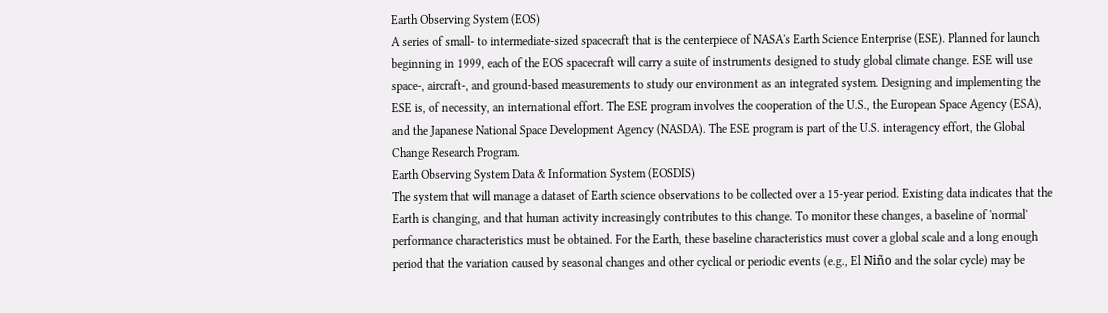Earth Observing System (EOS)
A series of small- to intermediate-sized spacecraft that is the centerpiece of NASA's Earth Science Enterprise (ESE). Planned for launch beginning in 1999, each of the EOS spacecraft will carry a suite of instruments designed to study global climate change. ESE will use space-, aircraft-, and ground-based measurements to study our environment as an integrated system. Designing and implementing the ESE is, of necessity, an international effort. The ESE program involves the cooperation of the U.S., the European Space Agency (ESA), and the Japanese National Space Development Agency (NASDA). The ESE program is part of the U.S. interagency effort, the Global Change Research Program.
Earth Observing System Data & Information System (EOSDIS)
The system that will manage a dataset of Earth science observations to be collected over a 15-year period. Existing data indicates that the Earth is changing, and that human activity increasingly contributes to this change. To monitor these changes, a baseline of 'normal' performance characteristics must be obtained. For the Earth, these baseline characteristics must cover a global scale and a long enough period that the variation caused by seasonal changes and other cyclical or periodic events (e.g., El Niño and the solar cycle) may be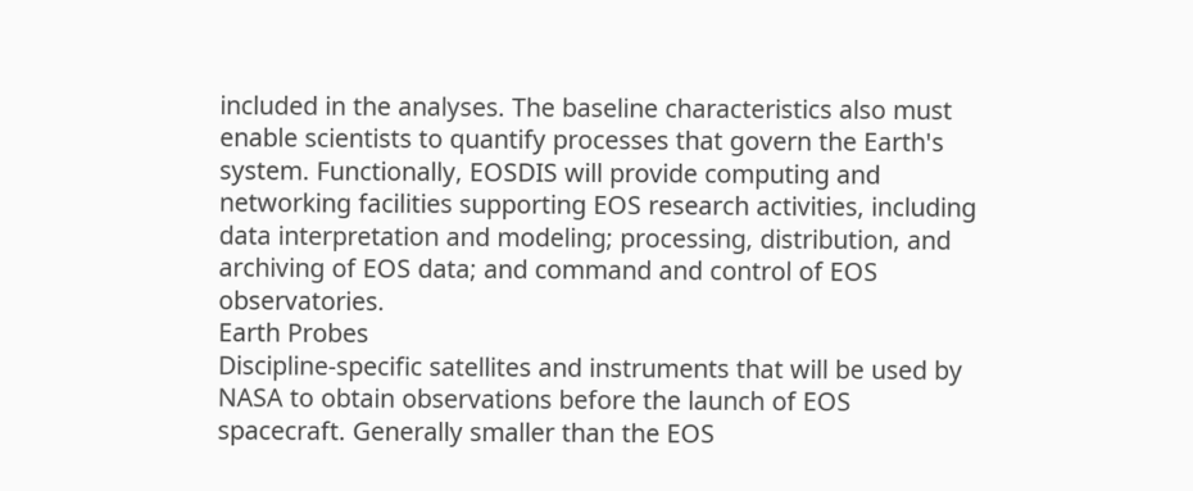included in the analyses. The baseline characteristics also must enable scientists to quantify processes that govern the Earth's system. Functionally, EOSDIS will provide computing and networking facilities supporting EOS research activities, including data interpretation and modeling; processing, distribution, and archiving of EOS data; and command and control of EOS observatories.
Earth Probes
Discipline-specific satellites and instruments that will be used by NASA to obtain observations before the launch of EOS spacecraft. Generally smaller than the EOS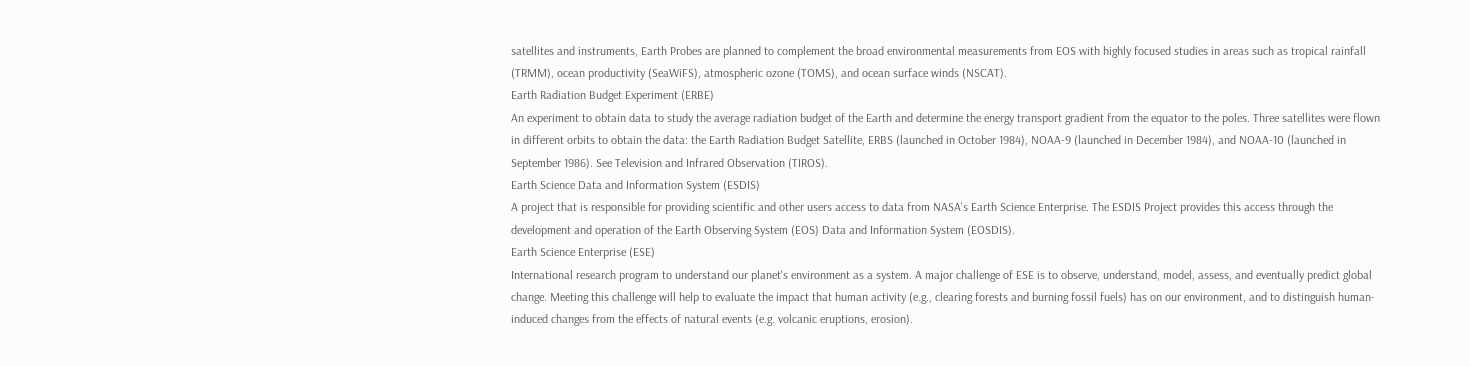satellites and instruments, Earth Probes are planned to complement the broad environmental measurements from EOS with highly focused studies in areas such as tropical rainfall (TRMM), ocean productivity (SeaWiFS), atmospheric ozone (TOMS), and ocean surface winds (NSCAT).
Earth Radiation Budget Experiment (ERBE)
An experiment to obtain data to study the average radiation budget of the Earth and determine the energy transport gradient from the equator to the poles. Three satellites were flown in different orbits to obtain the data: the Earth Radiation Budget Satellite, ERBS (launched in October 1984), NOAA-9 (launched in December 1984), and NOAA-10 (launched in September 1986). See Television and Infrared Observation (TIROS).
Earth Science Data and Information System (ESDIS)
A project that is responsible for providing scientific and other users access to data from NASA's Earth Science Enterprise. The ESDIS Project provides this access through the development and operation of the Earth Observing System (EOS) Data and Information System (EOSDIS).
Earth Science Enterprise (ESE)
International research program to understand our planet's environment as a system. A major challenge of ESE is to observe, understand, model, assess, and eventually predict global change. Meeting this challenge will help to evaluate the impact that human activity (e.g., clearing forests and burning fossil fuels) has on our environment, and to distinguish human-induced changes from the effects of natural events (e.g. volcanic eruptions, erosion).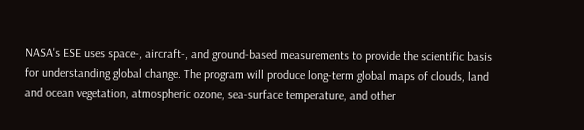NASA's ESE uses space-, aircraft-, and ground-based measurements to provide the scientific basis for understanding global change. The program will produce long-term global maps of clouds, land and ocean vegetation, atmospheric ozone, sea-surface temperature, and other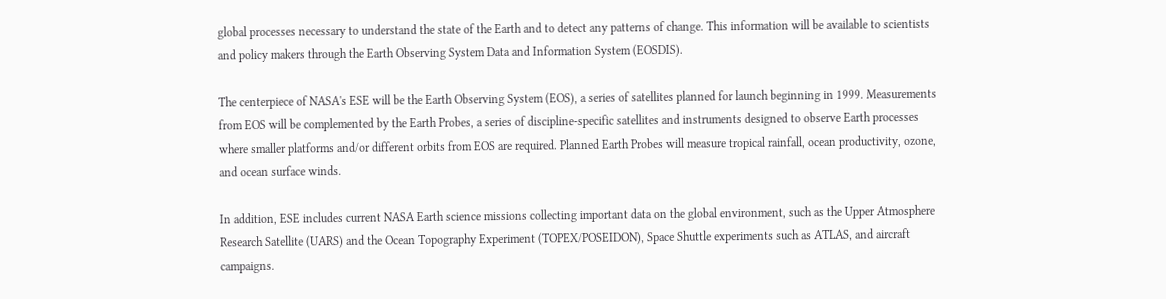global processes necessary to understand the state of the Earth and to detect any patterns of change. This information will be available to scientists and policy makers through the Earth Observing System Data and Information System (EOSDIS).

The centerpiece of NASA's ESE will be the Earth Observing System (EOS), a series of satellites planned for launch beginning in 1999. Measurements from EOS will be complemented by the Earth Probes, a series of discipline-specific satellites and instruments designed to observe Earth processes where smaller platforms and/or different orbits from EOS are required. Planned Earth Probes will measure tropical rainfall, ocean productivity, ozone, and ocean surface winds.

In addition, ESE includes current NASA Earth science missions collecting important data on the global environment, such as the Upper Atmosphere Research Satellite (UARS) and the Ocean Topography Experiment (TOPEX/POSEIDON), Space Shuttle experiments such as ATLAS, and aircraft campaigns.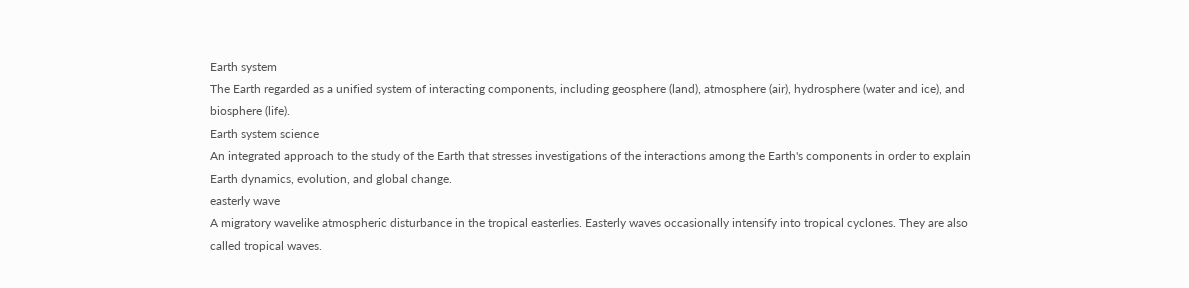Earth system
The Earth regarded as a unified system of interacting components, including geosphere (land), atmosphere (air), hydrosphere (water and ice), and biosphere (life).
Earth system science
An integrated approach to the study of the Earth that stresses investigations of the interactions among the Earth's components in order to explain Earth dynamics, evolution, and global change.
easterly wave
A migratory wavelike atmospheric disturbance in the tropical easterlies. Easterly waves occasionally intensify into tropical cyclones. They are also called tropical waves.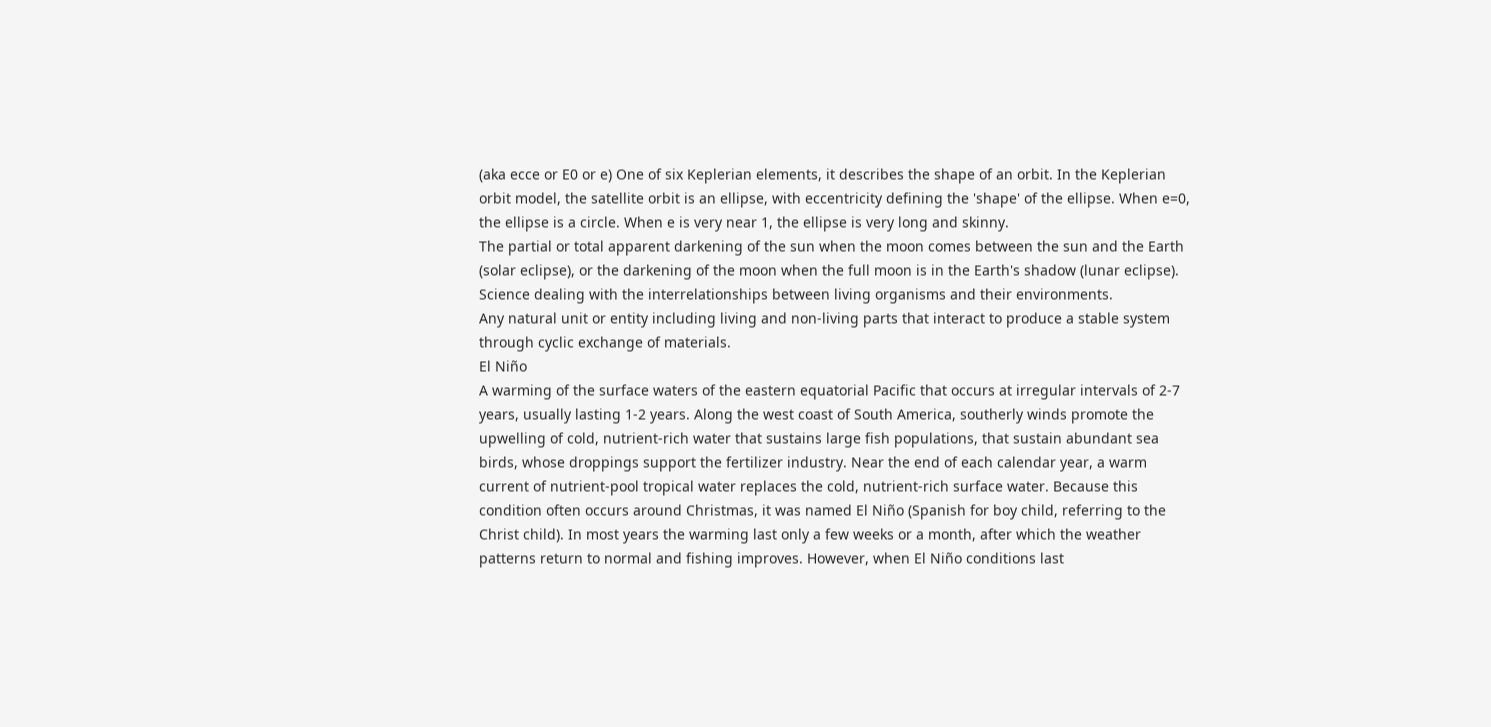(aka ecce or E0 or e) One of six Keplerian elements, it describes the shape of an orbit. In the Keplerian orbit model, the satellite orbit is an ellipse, with eccentricity defining the 'shape' of the ellipse. When e=0, the ellipse is a circle. When e is very near 1, the ellipse is very long and skinny.
The partial or total apparent darkening of the sun when the moon comes between the sun and the Earth (solar eclipse), or the darkening of the moon when the full moon is in the Earth's shadow (lunar eclipse).
Science dealing with the interrelationships between living organisms and their environments.
Any natural unit or entity including living and non-living parts that interact to produce a stable system through cyclic exchange of materials.
El Niño
A warming of the surface waters of the eastern equatorial Pacific that occurs at irregular intervals of 2-7 years, usually lasting 1-2 years. Along the west coast of South America, southerly winds promote the upwelling of cold, nutrient-rich water that sustains large fish populations, that sustain abundant sea birds, whose droppings support the fertilizer industry. Near the end of each calendar year, a warm current of nutrient-pool tropical water replaces the cold, nutrient-rich surface water. Because this condition often occurs around Christmas, it was named El Niño (Spanish for boy child, referring to the Christ child). In most years the warming last only a few weeks or a month, after which the weather patterns return to normal and fishing improves. However, when El Niño conditions last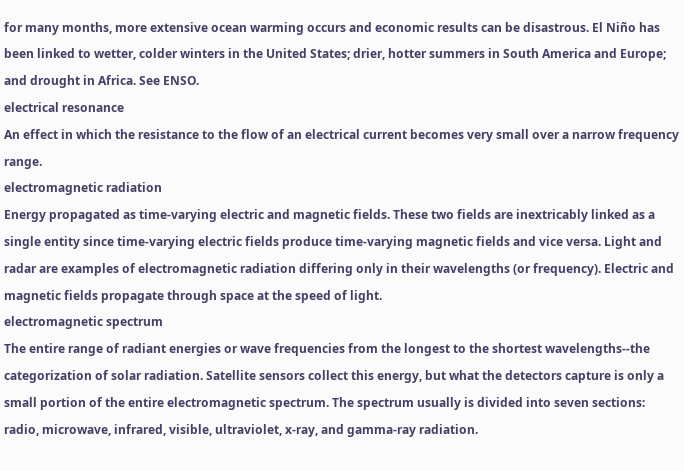for many months, more extensive ocean warming occurs and economic results can be disastrous. El Niño has been linked to wetter, colder winters in the United States; drier, hotter summers in South America and Europe; and drought in Africa. See ENSO.
electrical resonance
An effect in which the resistance to the flow of an electrical current becomes very small over a narrow frequency range.
electromagnetic radiation
Energy propagated as time-varying electric and magnetic fields. These two fields are inextricably linked as a single entity since time-varying electric fields produce time-varying magnetic fields and vice versa. Light and radar are examples of electromagnetic radiation differing only in their wavelengths (or frequency). Electric and magnetic fields propagate through space at the speed of light.
electromagnetic spectrum
The entire range of radiant energies or wave frequencies from the longest to the shortest wavelengths--the categorization of solar radiation. Satellite sensors collect this energy, but what the detectors capture is only a small portion of the entire electromagnetic spectrum. The spectrum usually is divided into seven sections: radio, microwave, infrared, visible, ultraviolet, x-ray, and gamma-ray radiation.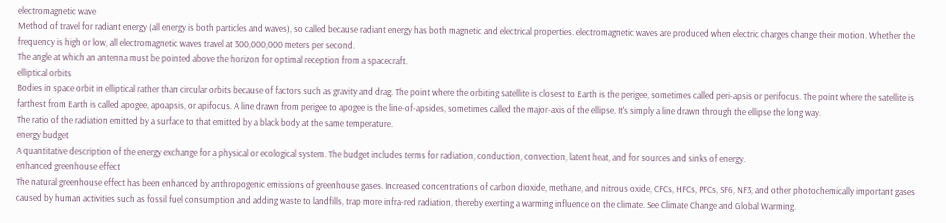electromagnetic wave
Method of travel for radiant energy (all energy is both particles and waves), so called because radiant energy has both magnetic and electrical properties. electromagnetic waves are produced when electric charges change their motion. Whether the frequency is high or low, all electromagnetic waves travel at 300,000,000 meters per second.
The angle at which an antenna must be pointed above the horizon for optimal reception from a spacecraft.
elliptical orbits
Bodies in space orbit in elliptical rather than circular orbits because of factors such as gravity and drag. The point where the orbiting satellite is closest to Earth is the perigee, sometimes called peri-apsis or perifocus. The point where the satellite is farthest from Earth is called apogee, apoapsis, or apifocus. A line drawn from perigee to apogee is the line-of-apsides, sometimes called the major-axis of the ellipse. It's simply a line drawn through the ellipse the long way.
The ratio of the radiation emitted by a surface to that emitted by a black body at the same temperature.
energy budget
A quantitative description of the energy exchange for a physical or ecological system. The budget includes terms for radiation, conduction, convection, latent heat, and for sources and sinks of energy.
enhanced greenhouse effect
The natural greenhouse effect has been enhanced by anthropogenic emissions of greenhouse gases. Increased concentrations of carbon dioxide, methane, and nitrous oxide, CFCs, HFCs, PFCs, SF6, NF3, and other photochemically important gases caused by human activities such as fossil fuel consumption and adding waste to landfills, trap more infra-red radiation, thereby exerting a warming influence on the climate. See Climate Change and Global Warming.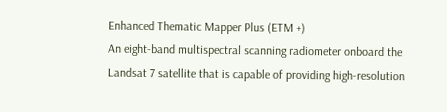Enhanced Thematic Mapper Plus (ETM +)
An eight-band multispectral scanning radiometer onboard the Landsat 7 satellite that is capable of providing high-resolution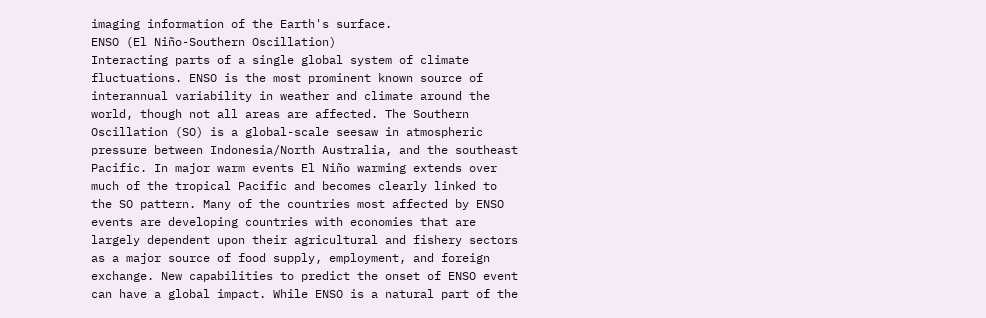imaging information of the Earth's surface.
ENSO (El Niño-Southern Oscillation)
Interacting parts of a single global system of climate fluctuations. ENSO is the most prominent known source of interannual variability in weather and climate around the world, though not all areas are affected. The Southern Oscillation (SO) is a global-scale seesaw in atmospheric pressure between Indonesia/North Australia, and the southeast Pacific. In major warm events El Niño warming extends over much of the tropical Pacific and becomes clearly linked to the SO pattern. Many of the countries most affected by ENSO events are developing countries with economies that are largely dependent upon their agricultural and fishery sectors as a major source of food supply, employment, and foreign exchange. New capabilities to predict the onset of ENSO event can have a global impact. While ENSO is a natural part of the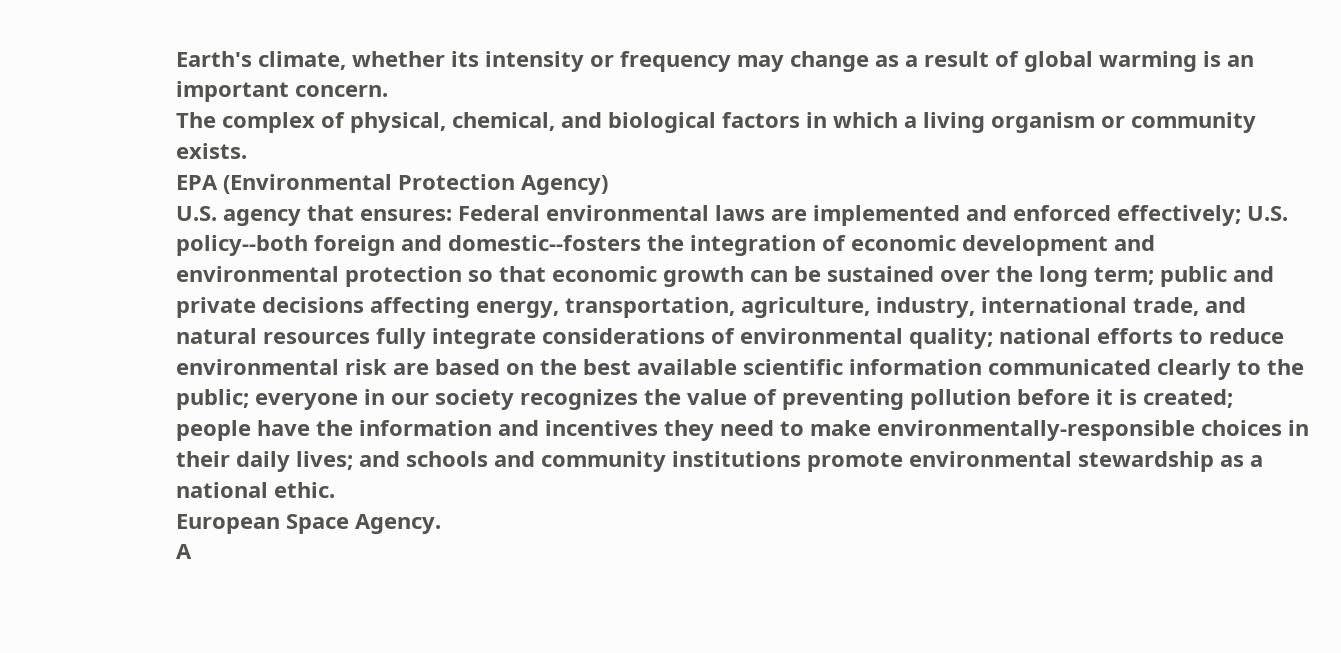Earth's climate, whether its intensity or frequency may change as a result of global warming is an important concern.
The complex of physical, chemical, and biological factors in which a living organism or community exists.
EPA (Environmental Protection Agency)
U.S. agency that ensures: Federal environmental laws are implemented and enforced effectively; U.S. policy--both foreign and domestic--fosters the integration of economic development and environmental protection so that economic growth can be sustained over the long term; public and private decisions affecting energy, transportation, agriculture, industry, international trade, and natural resources fully integrate considerations of environmental quality; national efforts to reduce environmental risk are based on the best available scientific information communicated clearly to the public; everyone in our society recognizes the value of preventing pollution before it is created; people have the information and incentives they need to make environmentally-responsible choices in their daily lives; and schools and community institutions promote environmental stewardship as a national ethic.
European Space Agency.
A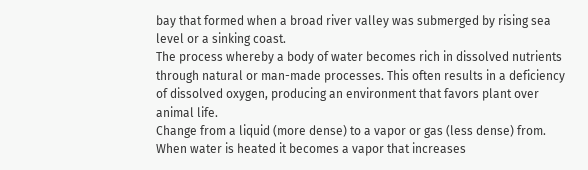bay that formed when a broad river valley was submerged by rising sea level or a sinking coast.
The process whereby a body of water becomes rich in dissolved nutrients through natural or man-made processes. This often results in a deficiency of dissolved oxygen, producing an environment that favors plant over animal life.
Change from a liquid (more dense) to a vapor or gas (less dense) from. When water is heated it becomes a vapor that increases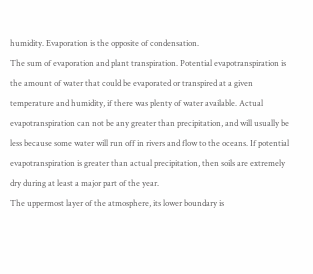humidity. Evaporation is the opposite of condensation.
The sum of evaporation and plant transpiration. Potential evapotranspiration is the amount of water that could be evaporated or transpired at a given temperature and humidity, if there was plenty of water available. Actual evapotranspiration can not be any greater than precipitation, and will usually be less because some water will run off in rivers and flow to the oceans. If potential evapotranspiration is greater than actual precipitation, then soils are extremely dry during at least a major part of the year.
The uppermost layer of the atmosphere, its lower boundary is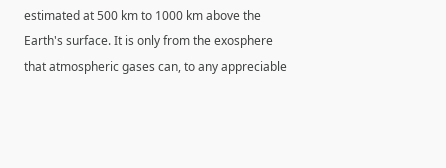estimated at 500 km to 1000 km above the Earth's surface. It is only from the exosphere that atmospheric gases can, to any appreciable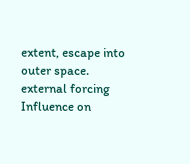extent, escape into outer space.
external forcing
Influence on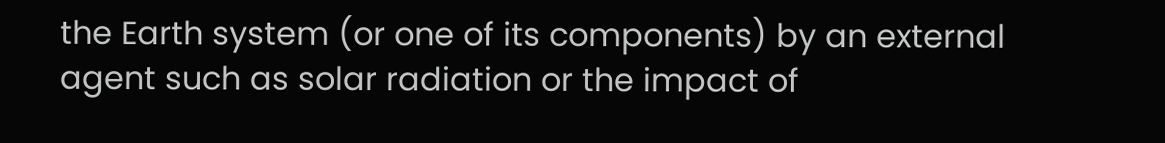the Earth system (or one of its components) by an external agent such as solar radiation or the impact of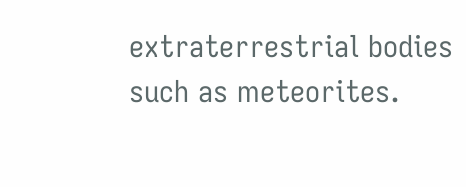extraterrestrial bodies such as meteorites.